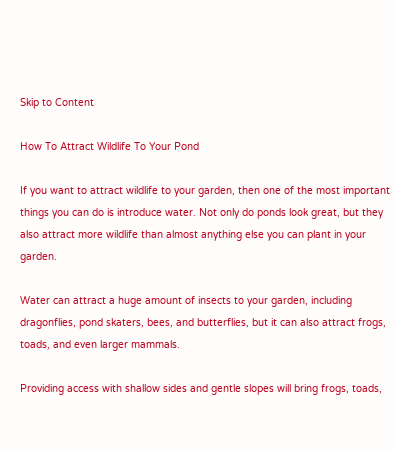Skip to Content

How To Attract Wildlife To Your Pond

If you want to attract wildlife to your garden, then one of the most important things you can do is introduce water. Not only do ponds look great, but they also attract more wildlife than almost anything else you can plant in your garden.

Water can attract a huge amount of insects to your garden, including dragonflies, pond skaters, bees, and butterflies, but it can also attract frogs, toads, and even larger mammals.

Providing access with shallow sides and gentle slopes will bring frogs, toads,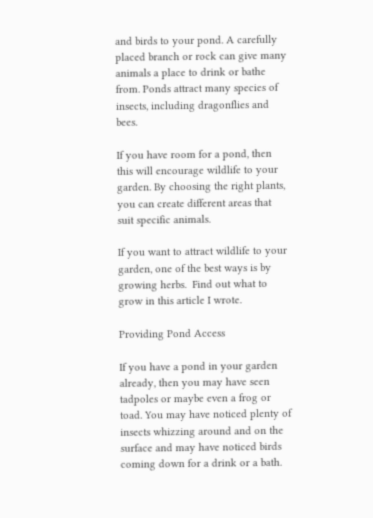and birds to your pond. A carefully placed branch or rock can give many animals a place to drink or bathe from. Ponds attract many species of insects, including dragonflies and bees.

If you have room for a pond, then this will encourage wildlife to your garden. By choosing the right plants, you can create different areas that suit specific animals.

If you want to attract wildlife to your garden, one of the best ways is by growing herbs.  Find out what to grow in this article I wrote.

Providing Pond Access

If you have a pond in your garden already, then you may have seen tadpoles or maybe even a frog or toad. You may have noticed plenty of insects whizzing around and on the surface and may have noticed birds coming down for a drink or a bath.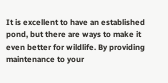It is excellent to have an established pond, but there are ways to make it even better for wildlife. By providing maintenance to your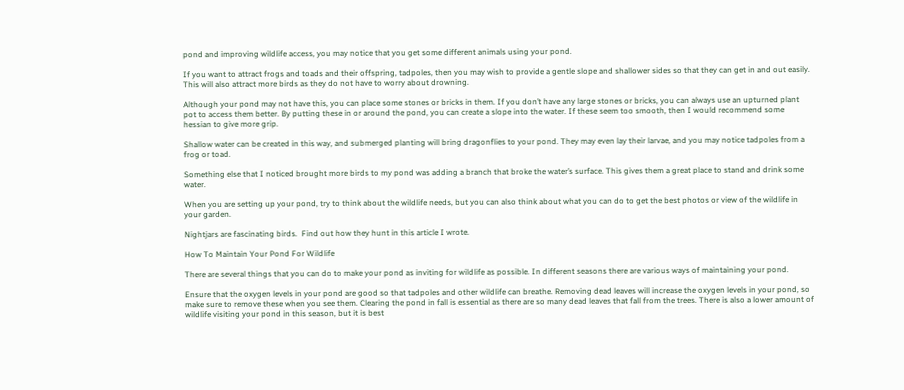pond and improving wildlife access, you may notice that you get some different animals using your pond.

If you want to attract frogs and toads and their offspring, tadpoles, then you may wish to provide a gentle slope and shallower sides so that they can get in and out easily. This will also attract more birds as they do not have to worry about drowning.

Although your pond may not have this, you can place some stones or bricks in them. If you don’t have any large stones or bricks, you can always use an upturned plant pot to access them better. By putting these in or around the pond, you can create a slope into the water. If these seem too smooth, then I would recommend some hessian to give more grip.

Shallow water can be created in this way, and submerged planting will bring dragonflies to your pond. They may even lay their larvae, and you may notice tadpoles from a frog or toad.

Something else that I noticed brought more birds to my pond was adding a branch that broke the water’s surface. This gives them a great place to stand and drink some water.

When you are setting up your pond, try to think about the wildlife needs, but you can also think about what you can do to get the best photos or view of the wildlife in your garden.

Nightjars are fascinating birds.  Find out how they hunt in this article I wrote.

How To Maintain Your Pond For Wildlife

There are several things that you can do to make your pond as inviting for wildlife as possible. In different seasons there are various ways of maintaining your pond.

Ensure that the oxygen levels in your pond are good so that tadpoles and other wildlife can breathe. Removing dead leaves will increase the oxygen levels in your pond, so make sure to remove these when you see them. Clearing the pond in fall is essential as there are so many dead leaves that fall from the trees. There is also a lower amount of wildlife visiting your pond in this season, but it is best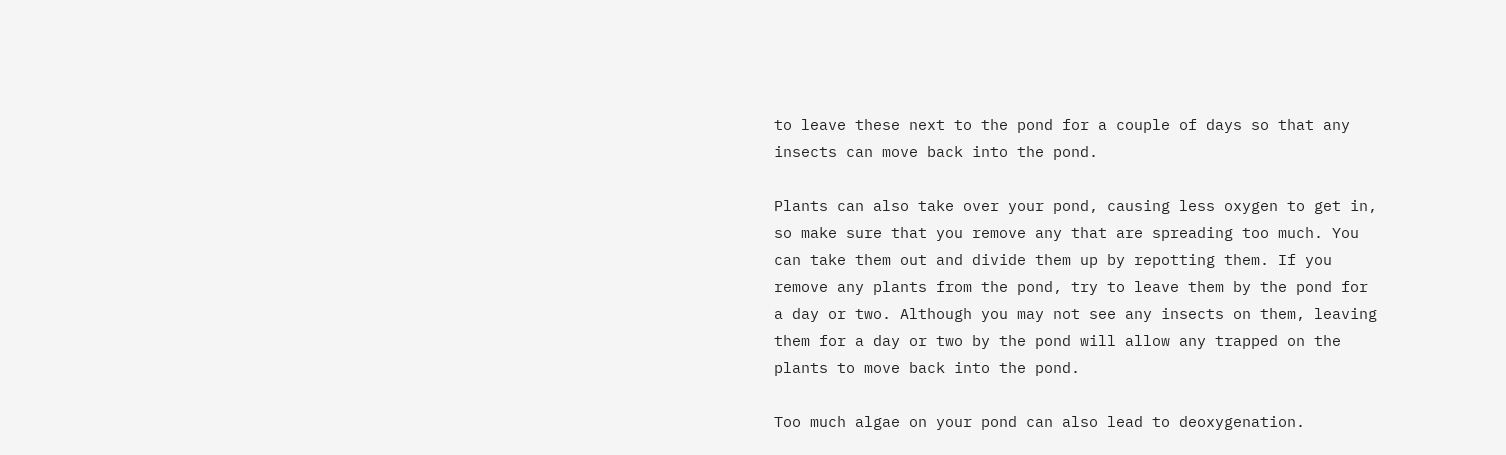to leave these next to the pond for a couple of days so that any insects can move back into the pond.

Plants can also take over your pond, causing less oxygen to get in, so make sure that you remove any that are spreading too much. You can take them out and divide them up by repotting them. If you remove any plants from the pond, try to leave them by the pond for a day or two. Although you may not see any insects on them, leaving them for a day or two by the pond will allow any trapped on the plants to move back into the pond.

Too much algae on your pond can also lead to deoxygenation.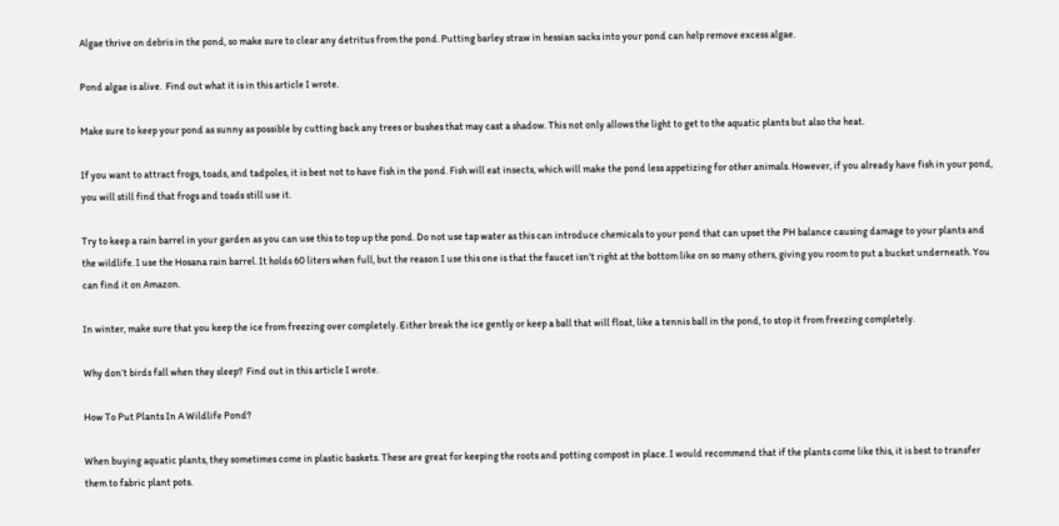Algae thrive on debris in the pond, so make sure to clear any detritus from the pond. Putting barley straw in hessian sacks into your pond can help remove excess algae.

Pond algae is alive.  Find out what it is in this article I wrote.

Make sure to keep your pond as sunny as possible by cutting back any trees or bushes that may cast a shadow. This not only allows the light to get to the aquatic plants but also the heat.

If you want to attract frogs, toads, and tadpoles, it is best not to have fish in the pond. Fish will eat insects, which will make the pond less appetizing for other animals. However, if you already have fish in your pond, you will still find that frogs and toads still use it.

Try to keep a rain barrel in your garden as you can use this to top up the pond. Do not use tap water as this can introduce chemicals to your pond that can upset the PH balance causing damage to your plants and the wildlife. I use the Hosana rain barrel. It holds 60 liters when full, but the reason I use this one is that the faucet isn’t right at the bottom like on so many others, giving you room to put a bucket underneath. You can find it on Amazon.

In winter, make sure that you keep the ice from freezing over completely. Either break the ice gently or keep a ball that will float, like a tennis ball in the pond, to stop it from freezing completely.

Why don’t birds fall when they sleep?  Find out in this article I wrote.

How To Put Plants In A Wildlife Pond?

When buying aquatic plants, they sometimes come in plastic baskets. These are great for keeping the roots and potting compost in place. I would recommend that if the plants come like this, it is best to transfer them to fabric plant pots.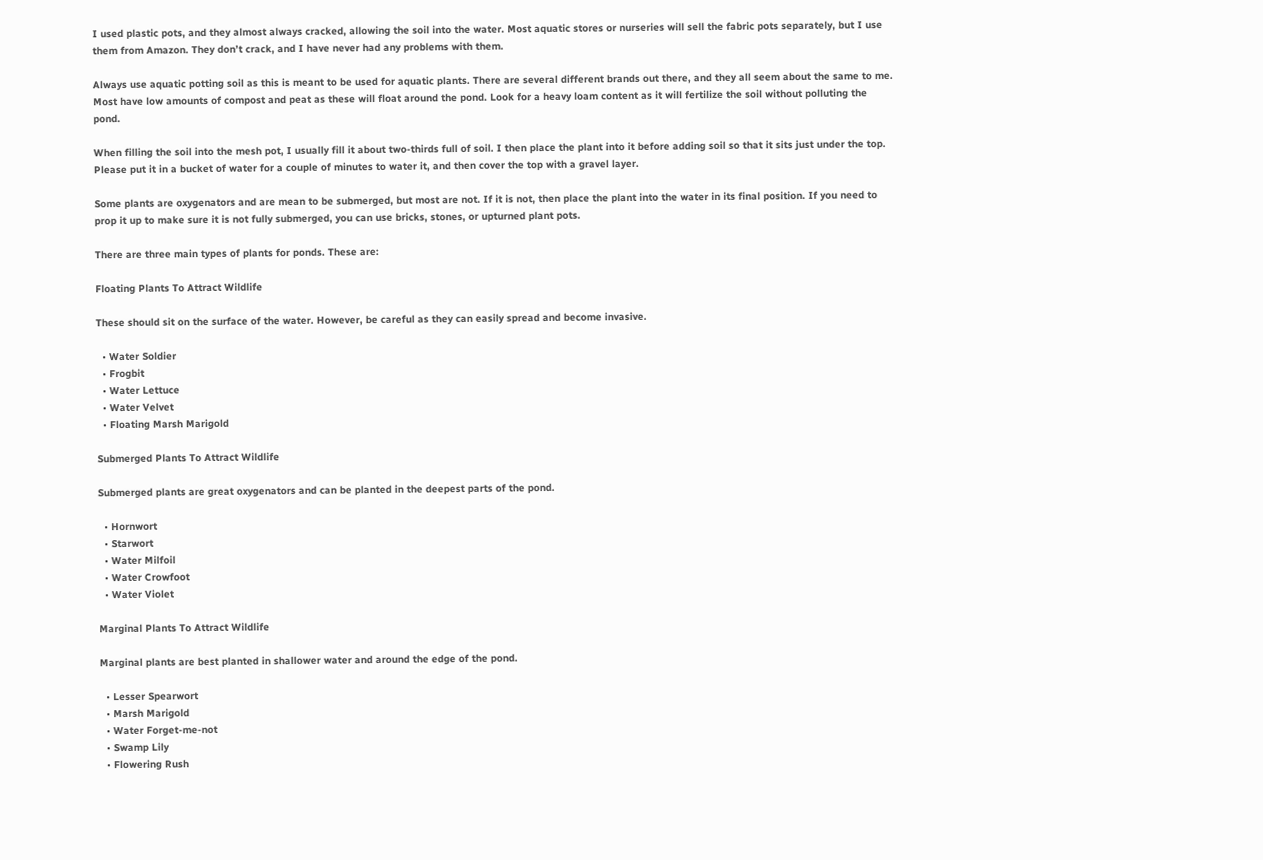I used plastic pots, and they almost always cracked, allowing the soil into the water. Most aquatic stores or nurseries will sell the fabric pots separately, but I use them from Amazon. They don’t crack, and I have never had any problems with them.

Always use aquatic potting soil as this is meant to be used for aquatic plants. There are several different brands out there, and they all seem about the same to me. Most have low amounts of compost and peat as these will float around the pond. Look for a heavy loam content as it will fertilize the soil without polluting the pond.

When filling the soil into the mesh pot, I usually fill it about two-thirds full of soil. I then place the plant into it before adding soil so that it sits just under the top. Please put it in a bucket of water for a couple of minutes to water it, and then cover the top with a gravel layer.

Some plants are oxygenators and are mean to be submerged, but most are not. If it is not, then place the plant into the water in its final position. If you need to prop it up to make sure it is not fully submerged, you can use bricks, stones, or upturned plant pots.

There are three main types of plants for ponds. These are:

Floating Plants To Attract Wildlife

These should sit on the surface of the water. However, be careful as they can easily spread and become invasive.

  • Water Soldier
  • Frogbit
  • Water Lettuce
  • Water Velvet
  • Floating Marsh Marigold

Submerged Plants To Attract Wildlife

Submerged plants are great oxygenators and can be planted in the deepest parts of the pond.

  • Hornwort
  • Starwort
  • Water Milfoil
  • Water Crowfoot
  • Water Violet

Marginal Plants To Attract Wildlife

Marginal plants are best planted in shallower water and around the edge of the pond.

  • Lesser Spearwort
  • Marsh Marigold
  • Water Forget-me-not
  • Swamp Lily
  • Flowering Rush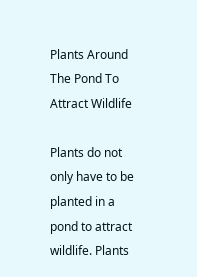Plants Around The Pond To Attract Wildlife

Plants do not only have to be planted in a pond to attract wildlife. Plants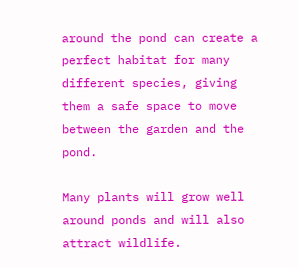around the pond can create a perfect habitat for many different species, giving them a safe space to move between the garden and the pond.

Many plants will grow well around ponds and will also attract wildlife.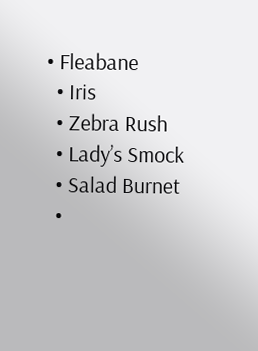• Fleabane
  • Iris
  • Zebra Rush
  • Lady’s Smock
  • Salad Burnet
  •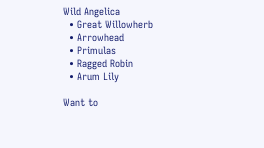Wild Angelica
  • Great Willowherb
  • Arrowhead
  • Primulas
  • Ragged Robin
  • Arum Lily

Want to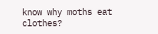know why moths eat clothes?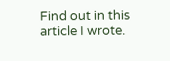Find out in this article I wrote.